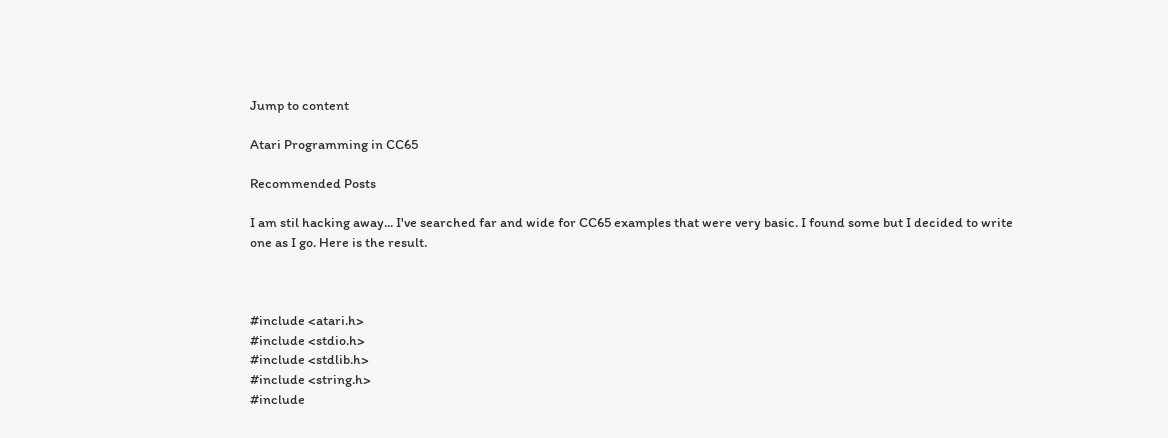Jump to content

Atari Programming in CC65

Recommended Posts

I am stil hacking away... I've searched far and wide for CC65 examples that were very basic. I found some but I decided to write one as I go. Here is the result.



#include <atari.h>
#include <stdio.h>
#include <stdlib.h>
#include <string.h>
#include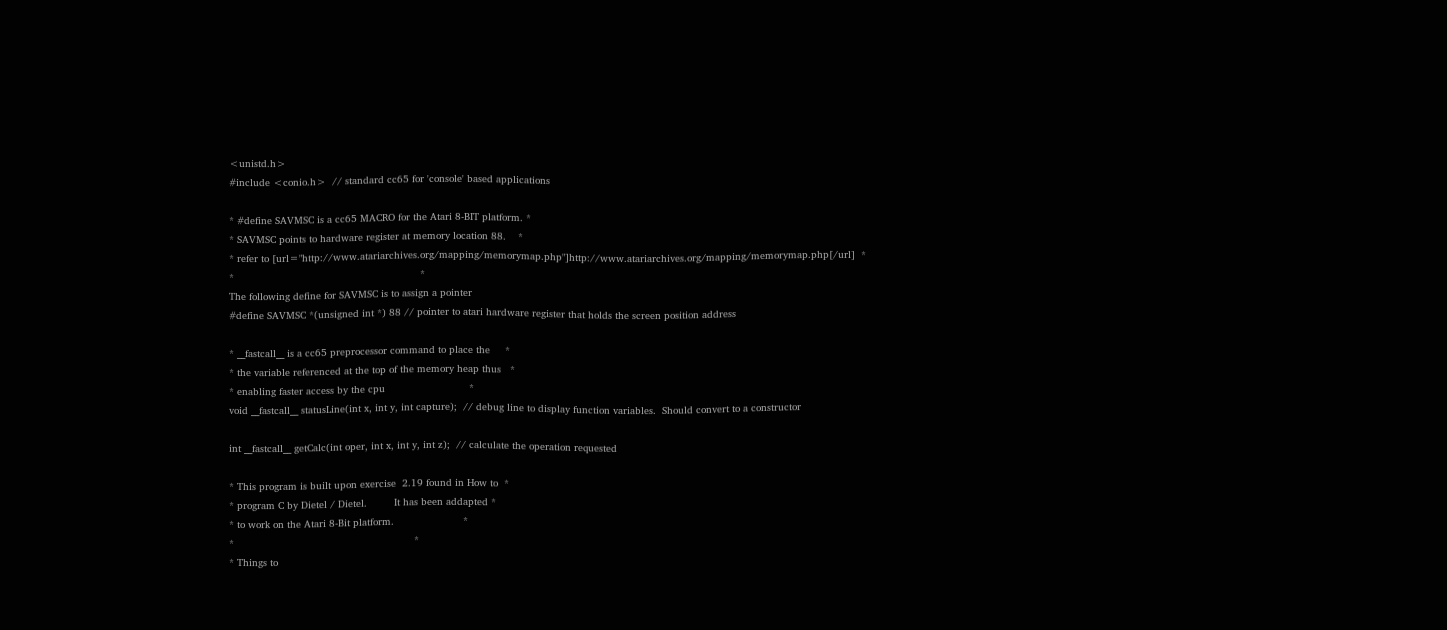<unistd.h>
#include <conio.h>  // standard cc65 for 'console' based applications

* #define SAVMSC is a cc65 MACRO for the Atari 8-BIT platform. *
* SAVMSC points to hardware register at memory location 88.    *
* refer to [url="http://www.atariarchives.org/mapping/memorymap.php"]http://www.atariarchives.org/mapping/memorymap.php[/url]  *
*                                                              *
The following define for SAVMSC is to assign a pointer
#define SAVMSC *(unsigned int *) 88 // pointer to atari hardware register that holds the screen position address

* __fastcall__ is a cc65 preprocessor command to place the     *
* the variable referenced at the top of the memory heap thus   *
* enabling faster access by the cpu                            *
void __fastcall__ statusLine(int x, int y, int capture);  // debug line to display function variables.  Should convert to a constructor

int __fastcall__ getCalc(int oper, int x, int y, int z);  // calculate the operation requested

* This program is built upon exercise  2.19 found in How to  *
* program C by Dietel / Dietel.         It has been addapted *
* to work on the Atari 8-Bit platform.                       *
*                                                            *
* Things to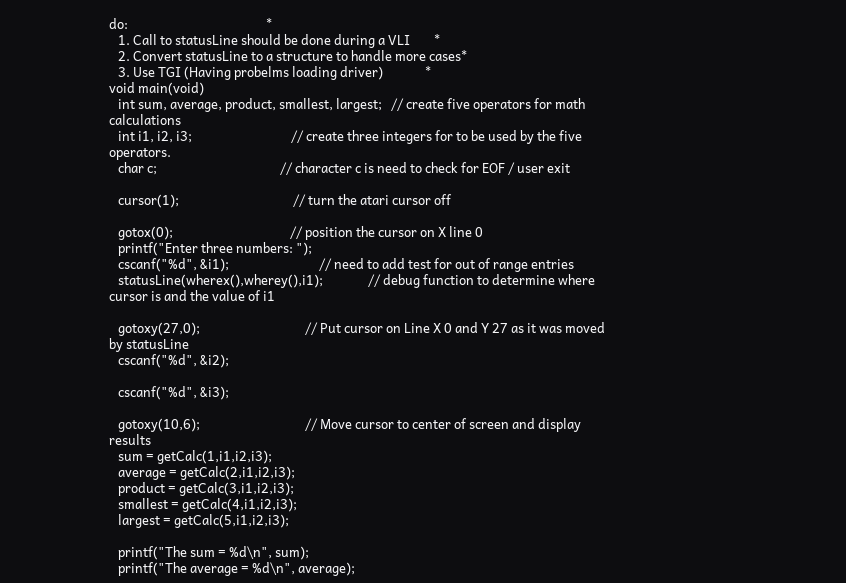do:                                              *
   1. Call to statusLine should be done during a VLI        *
   2. Convert statusLine to a structure to handle more cases*
   3. Use TGI (Having probelms loading driver)              *
void main(void)
   int sum, average, product, smallest, largest;   // create five operators for math calculations
   int i1, i2, i3;                                 // create three integers for to be used by the five operators.
   char c;                                         // character c is need to check for EOF / user exit

   cursor(1);                                      // turn the atari cursor off

   gotox(0);                                       // position the cursor on X line 0
   printf("Enter three numbers: ");
   cscanf("%d", &i1);                              // need to add test for out of range entries
   statusLine(wherex(),wherey(),i1);               // debug function to determine where cursor is and the value of i1

   gotoxy(27,0);                                   // Put cursor on Line X 0 and Y 27 as it was moved by statusLine
   cscanf("%d", &i2);

   cscanf("%d", &i3);

   gotoxy(10,6);                                   // Move cursor to center of screen and display results
   sum = getCalc(1,i1,i2,i3);
   average = getCalc(2,i1,i2,i3);
   product = getCalc(3,i1,i2,i3);
   smallest = getCalc(4,i1,i2,i3);
   largest = getCalc(5,i1,i2,i3);

   printf("The sum = %d\n", sum);
   printf("The average = %d\n", average);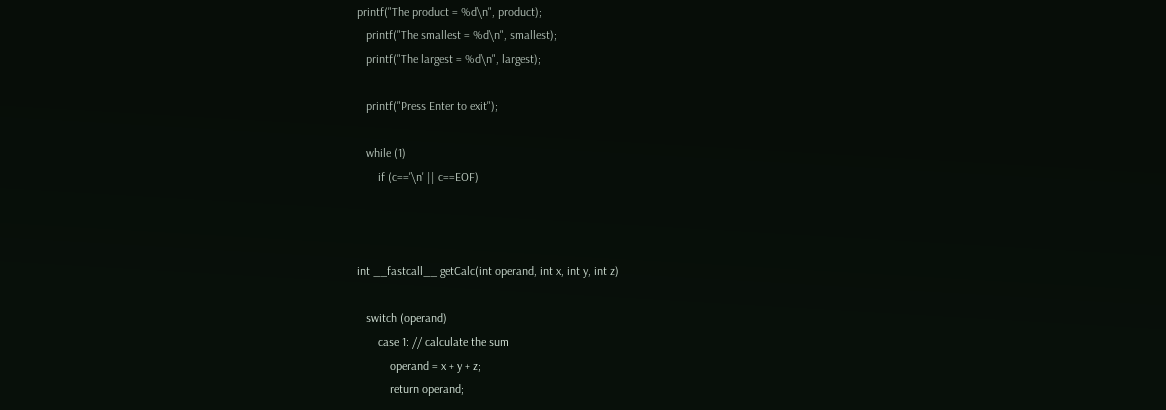printf("The product = %d\n", product);
   printf("The smallest = %d\n", smallest);
   printf("The largest = %d\n", largest);

   printf("Press Enter to exit");

   while (1)
       if (c=='\n' || c==EOF)



int __fastcall__ getCalc(int operand, int x, int y, int z)

   switch (operand)
       case 1: // calculate the sum
           operand = x + y + z;
           return operand;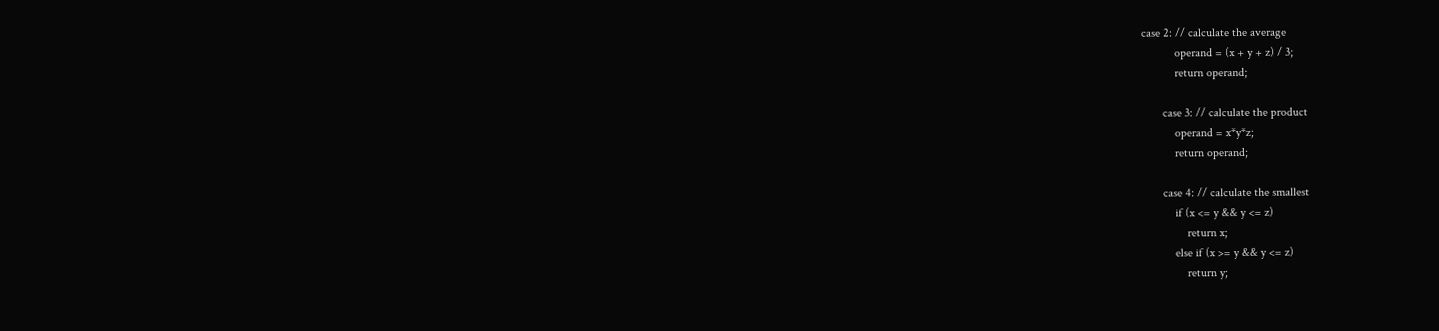case 2: // calculate the average
           operand = (x + y + z) / 3;
           return operand;

       case 3: // calculate the product
           operand = x*y*z;
           return operand;

       case 4: // calculate the smallest
           if (x <= y && y <= z)
               return x;
           else if (x >= y && y <= z)
               return y;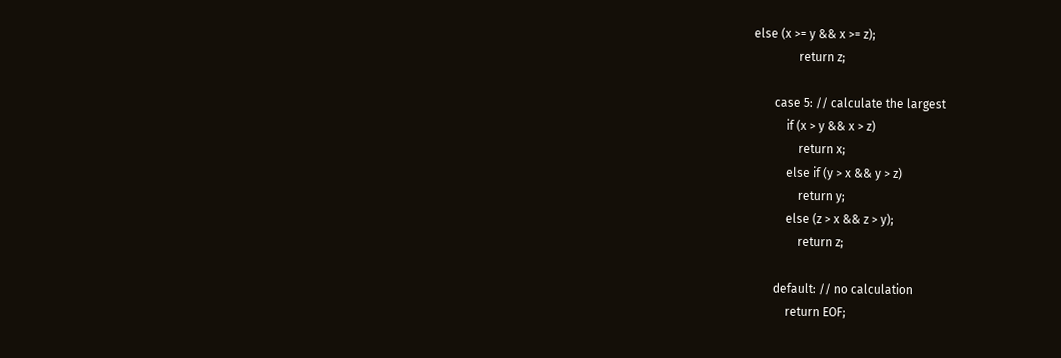else (x >= y && x >= z);
               return z;

       case 5: // calculate the largest
           if (x > y && x > z)
               return x;
           else if (y > x && y > z)
               return y;
           else (z > x && z > y);
               return z;

       default: // no calculation
           return EOF;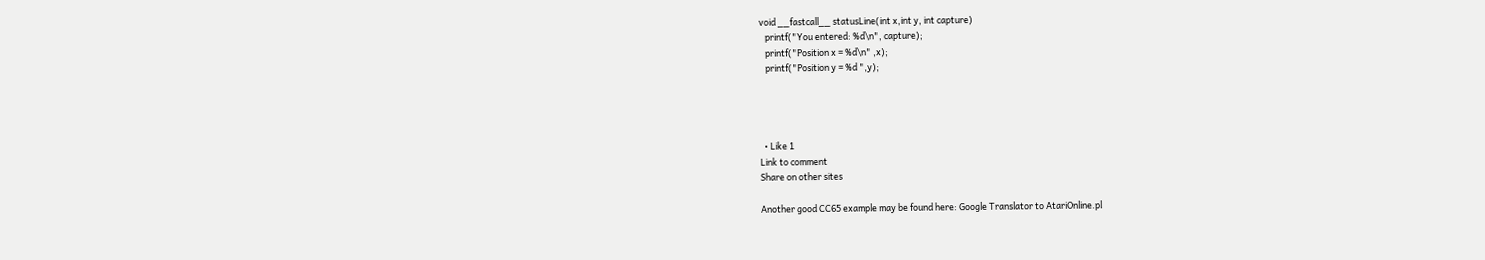void __fastcall__ statusLine(int x,int y, int capture)
   printf("You entered: %d\n", capture);
   printf("Position x = %d\n" ,x);
   printf("Position y = %d ",y);




  • Like 1
Link to comment
Share on other sites

Another good CC65 example may be found here: Google Translator to AtariOnline.pl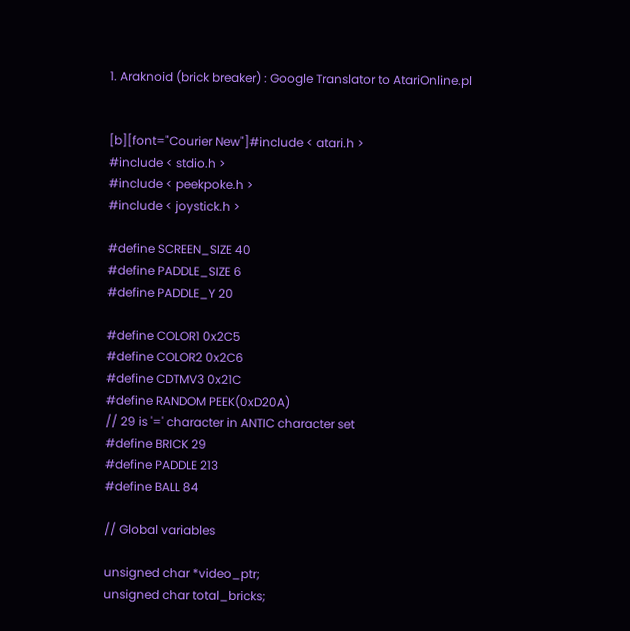1. Araknoid (brick breaker) : Google Translator to AtariOnline.pl


[b][font="Courier New"]#include < atari.h >
#include < stdio.h >
#include < peekpoke.h >
#include < joystick.h >

#define SCREEN_SIZE 40
#define PADDLE_SIZE 6
#define PADDLE_Y 20

#define COLOR1 0x2C5
#define COLOR2 0x2C6
#define CDTMV3 0x21C
#define RANDOM PEEK(0xD20A)
// 29 is '=' character in ANTIC character set
#define BRICK 29
#define PADDLE 213
#define BALL 84

// Global variables

unsigned char *video_ptr;
unsigned char total_bricks;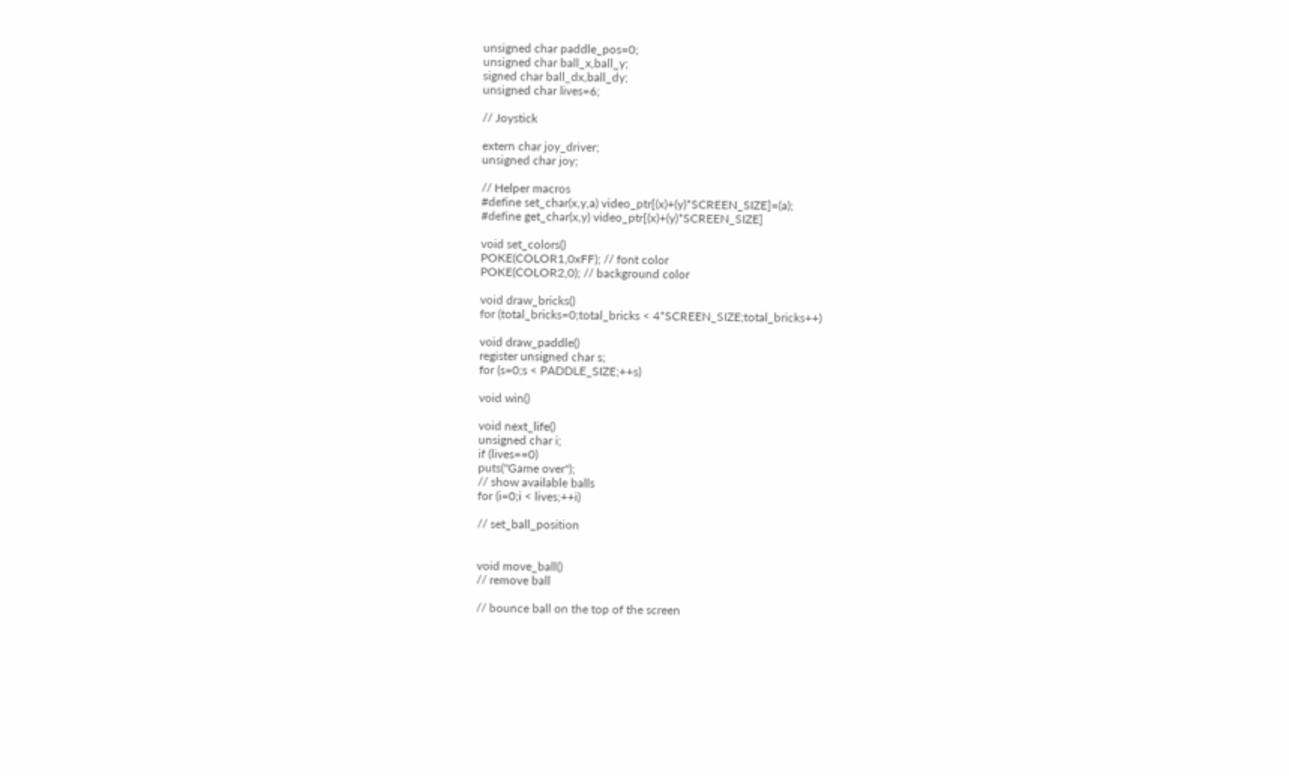unsigned char paddle_pos=0;
unsigned char ball_x,ball_y;
signed char ball_dx,ball_dy;
unsigned char lives=6;

// Joystick

extern char joy_driver;
unsigned char joy;

// Helper macros
#define set_char(x,y,a) video_ptr[(x)+(y)*SCREEN_SIZE]=(a);
#define get_char(x,y) video_ptr[(x)+(y)*SCREEN_SIZE]

void set_colors()
POKE(COLOR1,0xFF); // font color
POKE(COLOR2,0); // background color

void draw_bricks()
for (total_bricks=0;total_bricks < 4*SCREEN_SIZE;total_bricks++)

void draw_paddle()
register unsigned char s;
for (s=0;s < PADDLE_SIZE;++s)

void win()

void next_life()
unsigned char i;
if (lives==0)
puts("Game over");
// show available balls
for (i=0;i < lives;++i)

// set_ball_position


void move_ball()
// remove ball

// bounce ball on the top of the screen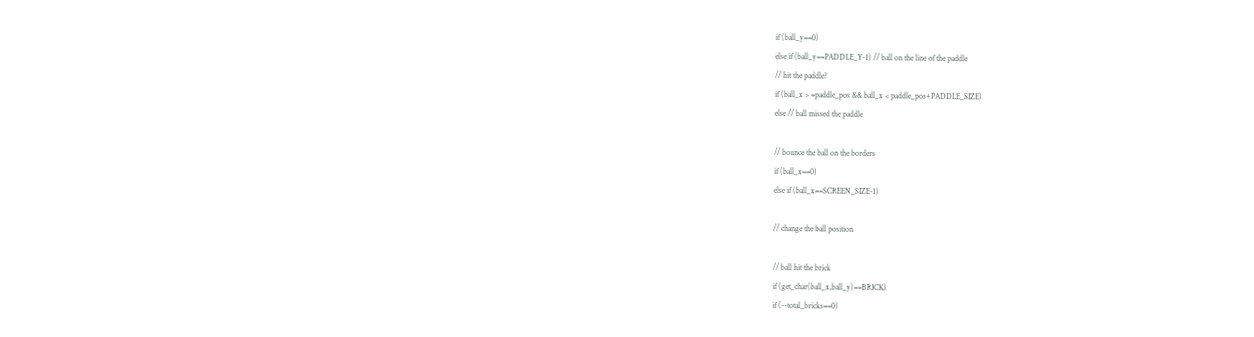if (ball_y==0)
else if (ball_y==PADDLE_Y-1) // ball on the line of the paddle
// hit the paddle?
if (ball_x > =paddle_pos && ball_x < paddle_pos+PADDLE_SIZE)
else // ball missed the paddle

// bounce the ball on the borders
if (ball_x==0)
else if (ball_x==SCREEN_SIZE-1)

// change the ball position

// ball hit the brick
if (get_char(ball_x,ball_y)==BRICK)
if (--total_bricks==0)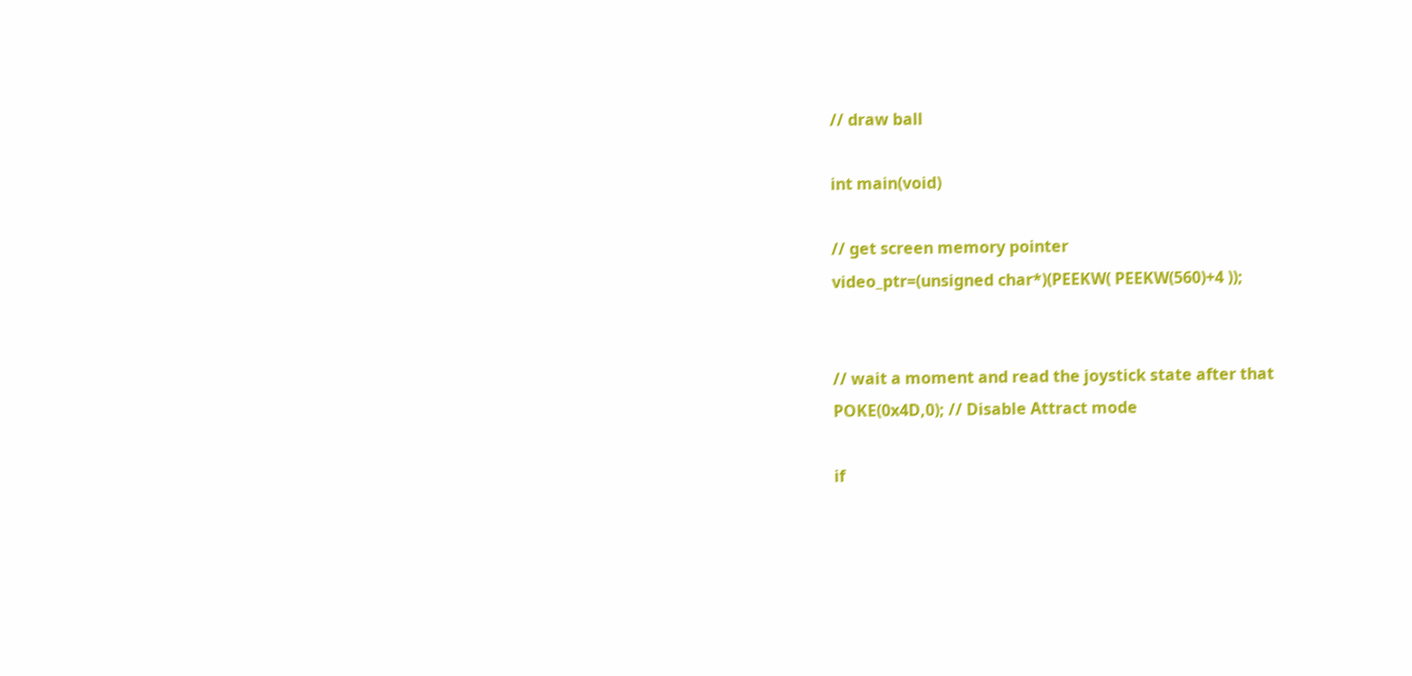// draw ball

int main(void)

// get screen memory pointer
video_ptr=(unsigned char*)(PEEKW( PEEKW(560)+4 ));


// wait a moment and read the joystick state after that
POKE(0x4D,0); // Disable Attract mode

if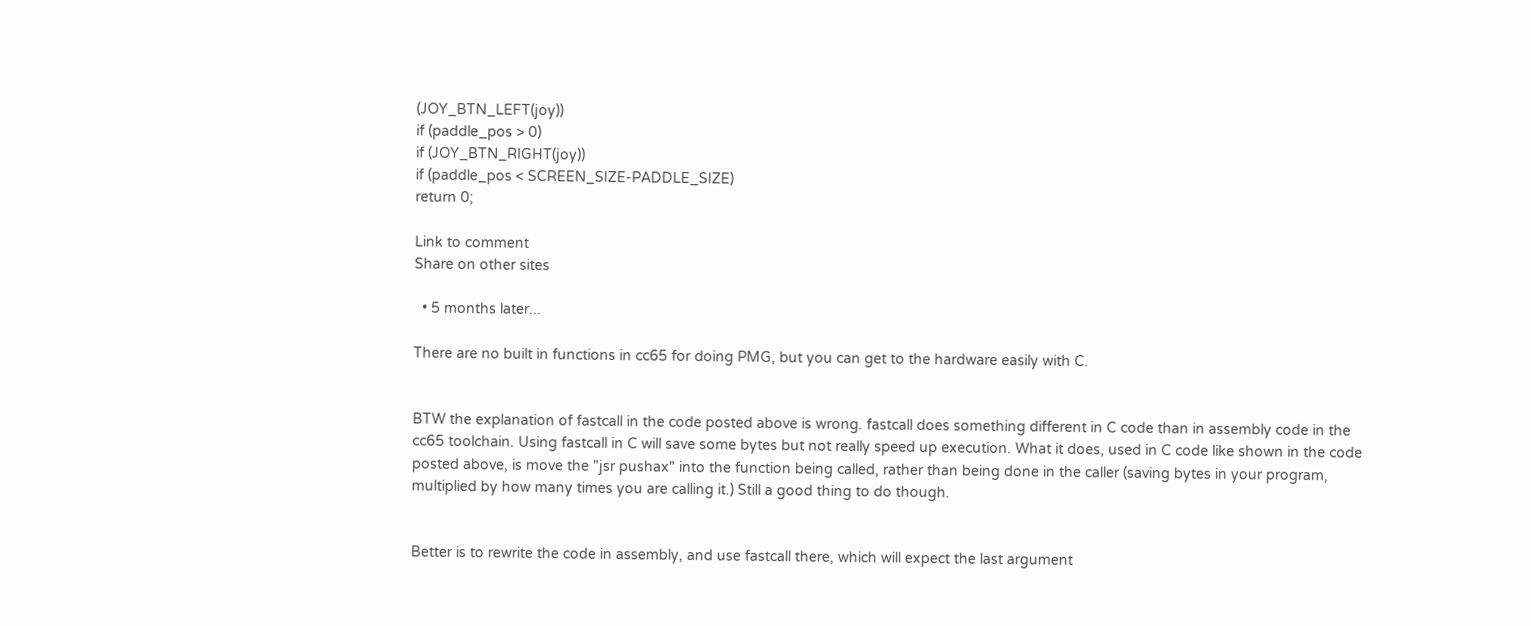(JOY_BTN_LEFT(joy))
if (paddle_pos > 0)
if (JOY_BTN_RIGHT(joy))
if (paddle_pos < SCREEN_SIZE-PADDLE_SIZE)
return 0;

Link to comment
Share on other sites

  • 5 months later...

There are no built in functions in cc65 for doing PMG, but you can get to the hardware easily with C.


BTW the explanation of fastcall in the code posted above is wrong. fastcall does something different in C code than in assembly code in the cc65 toolchain. Using fastcall in C will save some bytes but not really speed up execution. What it does, used in C code like shown in the code posted above, is move the "jsr pushax" into the function being called, rather than being done in the caller (saving bytes in your program, multiplied by how many times you are calling it.) Still a good thing to do though.


Better is to rewrite the code in assembly, and use fastcall there, which will expect the last argument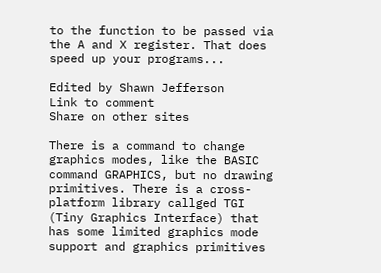to the function to be passed via the A and X register. That does speed up your programs...

Edited by Shawn Jefferson
Link to comment
Share on other sites

There is a command to change graphics modes, like the BASIC command GRAPHICS, but no drawing primitives. There is a cross-platform library callged TGI (Tiny Graphics Interface) that has some limited graphics mode support and graphics primitives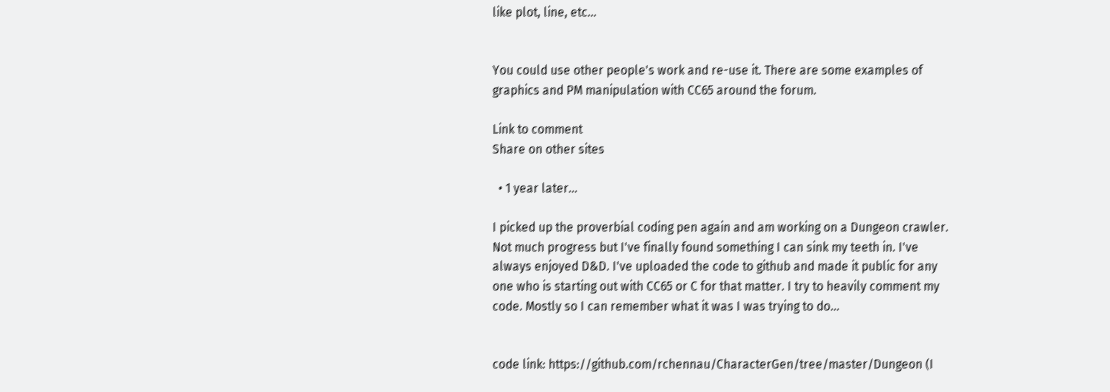like plot, line, etc...


You could use other people's work and re-use it. There are some examples of graphics and PM manipulation with CC65 around the forum.

Link to comment
Share on other sites

  • 1 year later...

I picked up the proverbial coding pen again and am working on a Dungeon crawler. Not much progress but I've finally found something I can sink my teeth in. I've always enjoyed D&D. I've uploaded the code to github and made it public for any one who is starting out with CC65 or C for that matter. I try to heavily comment my code. Mostly so I can remember what it was I was trying to do...


code link: https://github.com/rchennau/CharacterGen/tree/master/Dungeon (I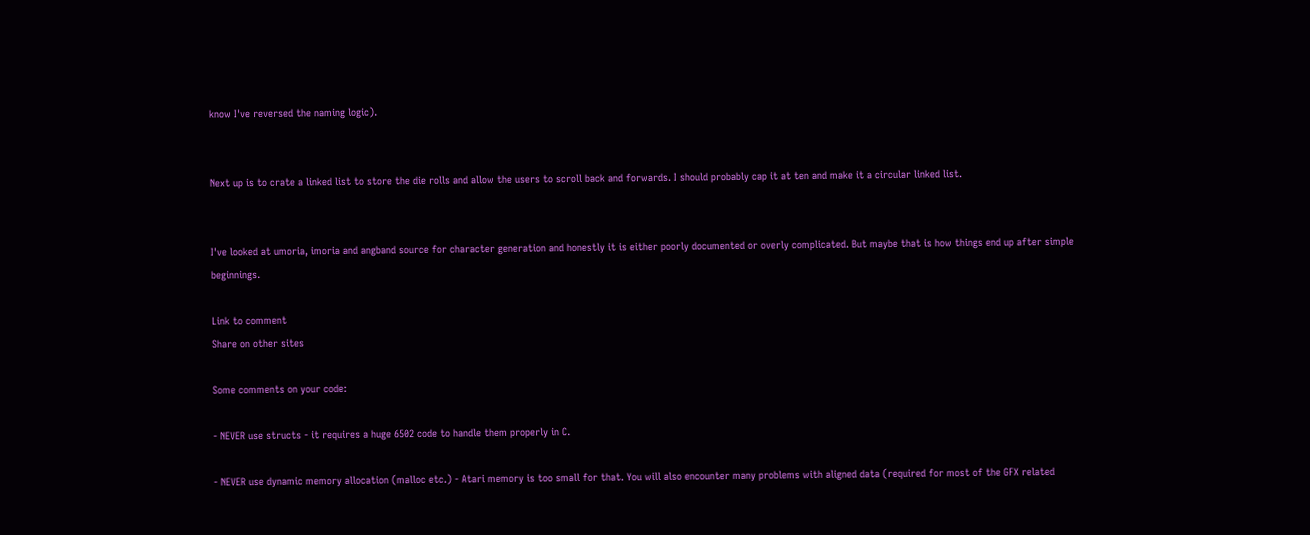know I've reversed the naming logic).


Next up is to crate a linked list to store the die rolls and allow the users to scroll back and forwards. I should probably cap it at ten and make it a circular linked list.


I've looked at umoria, imoria and angband source for character generation and honestly it is either poorly documented or overly complicated. But maybe that is how things end up after simple beginnings.

Link to comment
Share on other sites

Some comments on your code:

- NEVER use structs - it requires a huge 6502 code to handle them properly in C.

- NEVER use dynamic memory allocation (malloc etc.) - Atari memory is too small for that. You will also encounter many problems with aligned data (required for most of the GFX related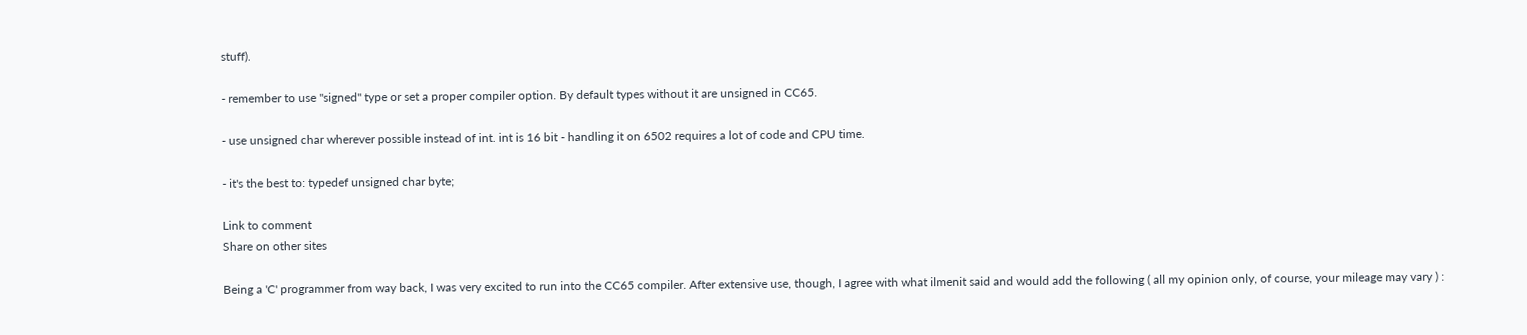stuff).

- remember to use "signed" type or set a proper compiler option. By default types without it are unsigned in CC65.

- use unsigned char wherever possible instead of int. int is 16 bit - handling it on 6502 requires a lot of code and CPU time.

- it's the best to: typedef unsigned char byte;

Link to comment
Share on other sites

Being a 'C' programmer from way back, I was very excited to run into the CC65 compiler. After extensive use, though, I agree with what ilmenit said and would add the following ( all my opinion only, of course, your mileage may vary ) :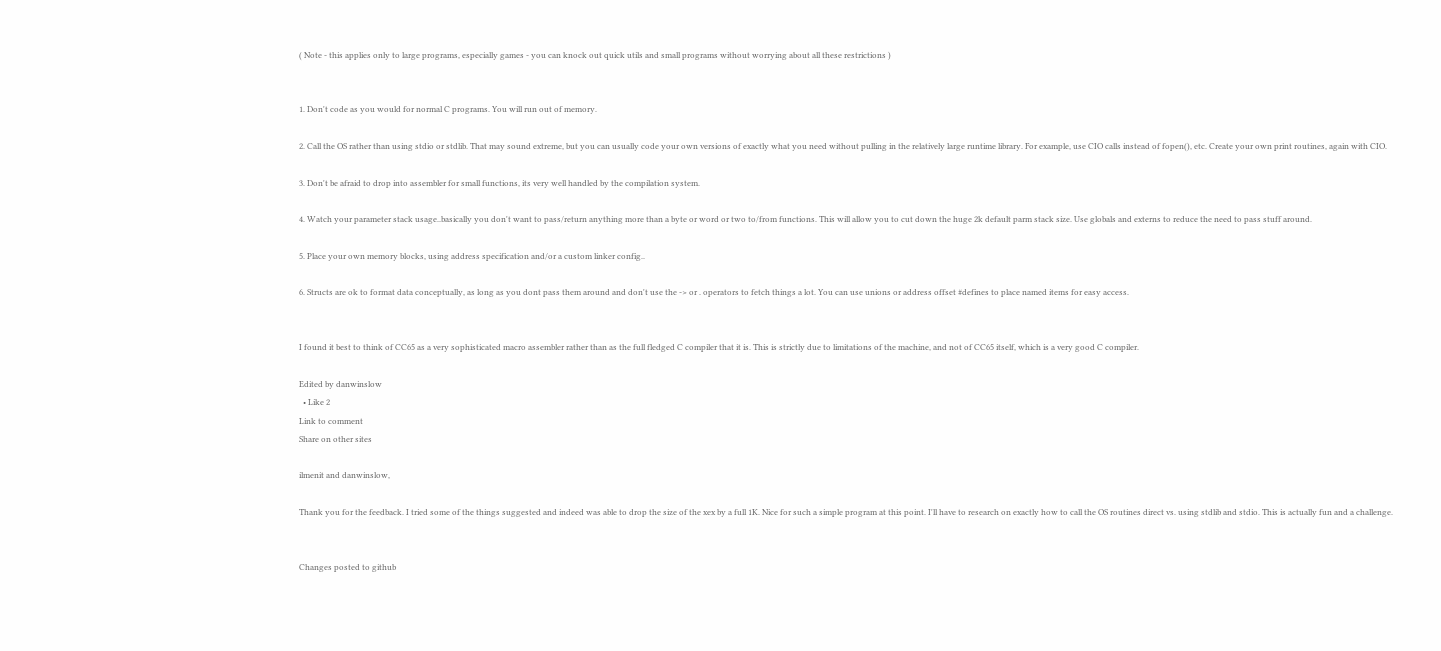( Note - this applies only to large programs, especially games - you can knock out quick utils and small programs without worrying about all these restrictions )


1. Don't code as you would for normal C programs. You will run out of memory.

2. Call the OS rather than using stdio or stdlib. That may sound extreme, but you can usually code your own versions of exactly what you need without pulling in the relatively large runtime library. For example, use CIO calls instead of fopen(), etc. Create your own print routines, again with CIO.

3. Don't be afraid to drop into assembler for small functions, its very well handled by the compilation system.

4. Watch your parameter stack usage..basically you don't want to pass/return anything more than a byte or word or two to/from functions. This will allow you to cut down the huge 2k default parm stack size. Use globals and externs to reduce the need to pass stuff around.

5. Place your own memory blocks, using address specification and/or a custom linker config..

6. Structs are ok to format data conceptually, as long as you dont pass them around and don't use the -> or . operators to fetch things a lot. You can use unions or address offset #defines to place named items for easy access.


I found it best to think of CC65 as a very sophisticated macro assembler rather than as the full fledged C compiler that it is. This is strictly due to limitations of the machine, and not of CC65 itself, which is a very good C compiler.

Edited by danwinslow
  • Like 2
Link to comment
Share on other sites

ilmenit and danwinslow,

Thank you for the feedback. I tried some of the things suggested and indeed was able to drop the size of the xex by a full 1K. Nice for such a simple program at this point. I'll have to research on exactly how to call the OS routines direct vs. using stdlib and stdio. This is actually fun and a challenge.


Changes posted to github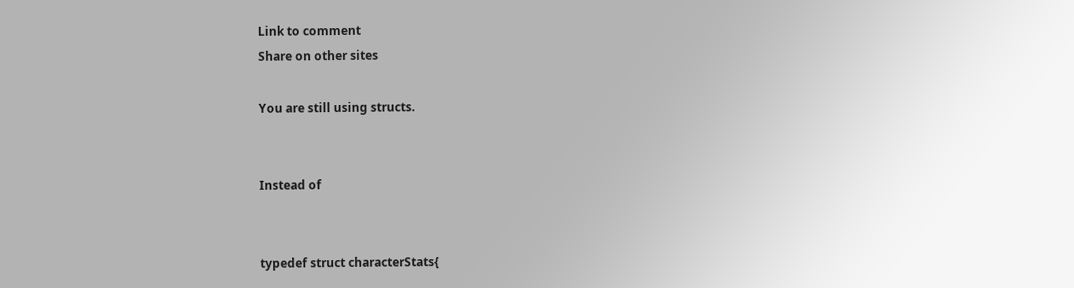Link to comment
Share on other sites

You are still using structs.


Instead of


typedef struct characterStats{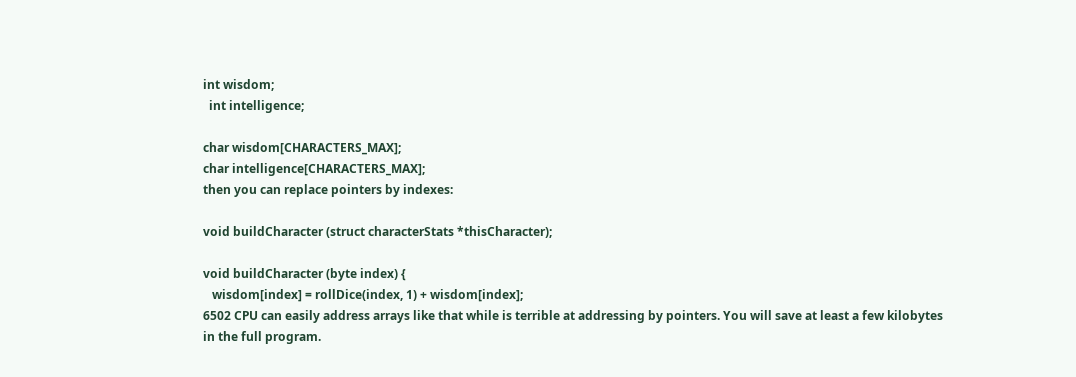int wisdom;
  int intelligence;

char wisdom[CHARACTERS_MAX];
char intelligence[CHARACTERS_MAX];
then you can replace pointers by indexes:

void buildCharacter (struct characterStats *thisCharacter);

void buildCharacter (byte index) {
   wisdom[index] = rollDice(index, 1) + wisdom[index];
6502 CPU can easily address arrays like that while is terrible at addressing by pointers. You will save at least a few kilobytes in the full program.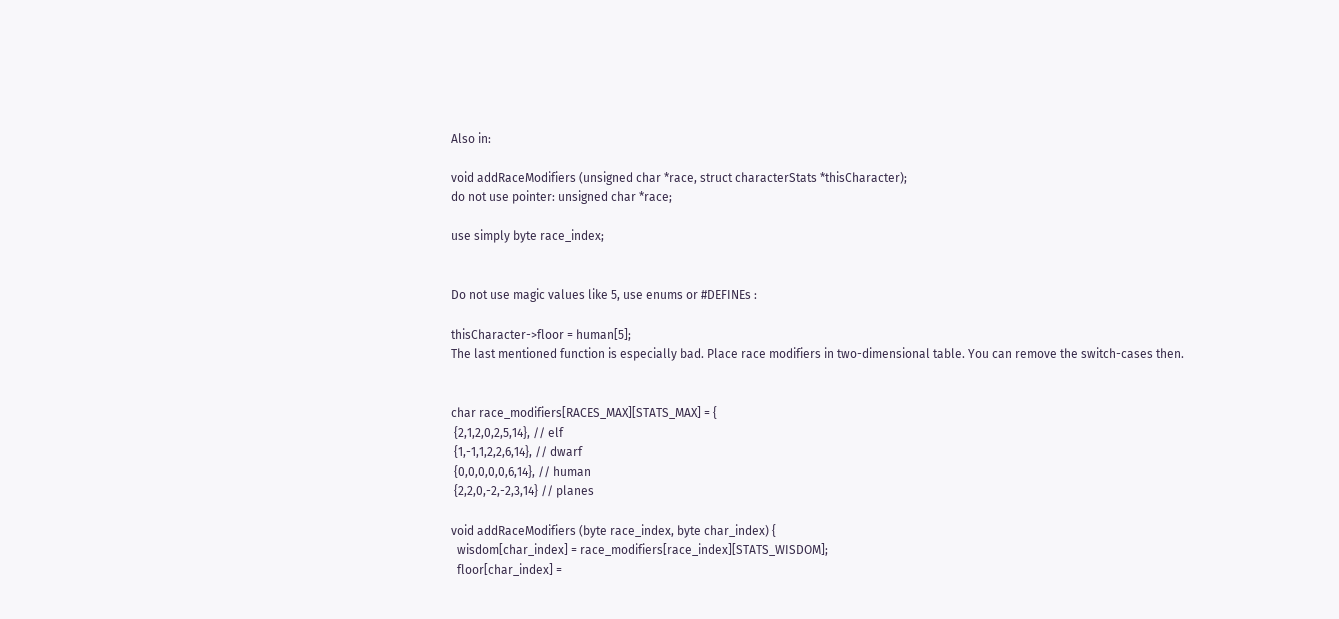Also in:

void addRaceModifiers (unsigned char *race, struct characterStats *thisCharacter);
do not use pointer: unsigned char *race;

use simply byte race_index;


Do not use magic values like 5, use enums or #DEFINEs :

thisCharacter->floor = human[5];
The last mentioned function is especially bad. Place race modifiers in two-dimensional table. You can remove the switch-cases then.


char race_modifiers[RACES_MAX][STATS_MAX] = {
 {2,1,2,0,2,5,14}, // elf
 {1,-1,1,2,2,6,14}, // dwarf
 {0,0,0,0,0,6,14}, // human
 {2,2,0,-2,-2,3,14} // planes

void addRaceModifiers (byte race_index, byte char_index) {
  wisdom[char_index] = race_modifiers[race_index][STATS_WISDOM];
  floor[char_index] =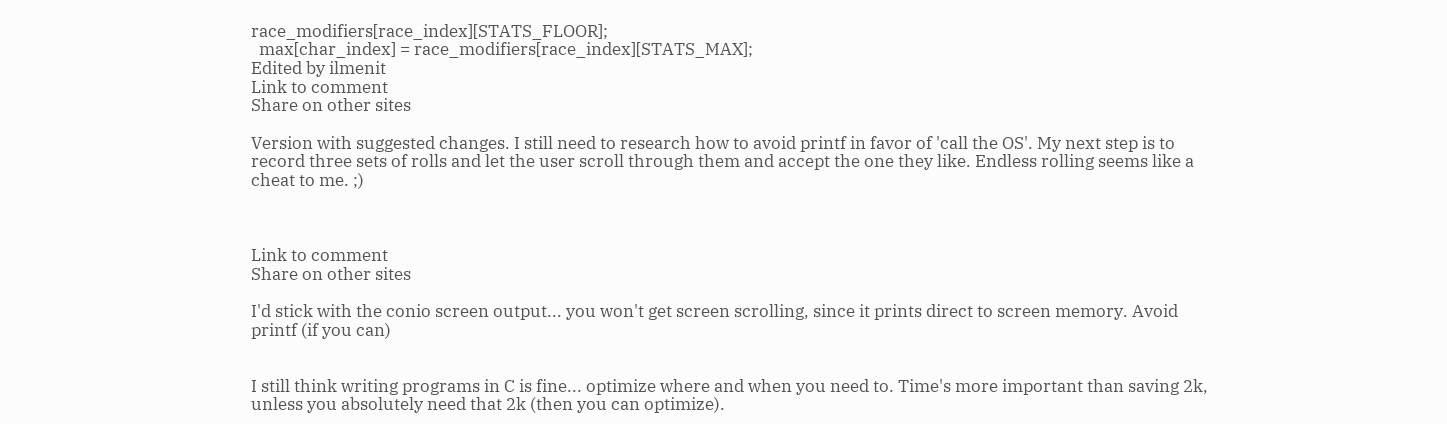race_modifiers[race_index][STATS_FLOOR];
  max[char_index] = race_modifiers[race_index][STATS_MAX];
Edited by ilmenit
Link to comment
Share on other sites

Version with suggested changes. I still need to research how to avoid printf in favor of 'call the OS'. My next step is to record three sets of rolls and let the user scroll through them and accept the one they like. Endless rolling seems like a cheat to me. ;)



Link to comment
Share on other sites

I'd stick with the conio screen output... you won't get screen scrolling, since it prints direct to screen memory. Avoid printf (if you can)


I still think writing programs in C is fine... optimize where and when you need to. Time's more important than saving 2k, unless you absolutely need that 2k (then you can optimize).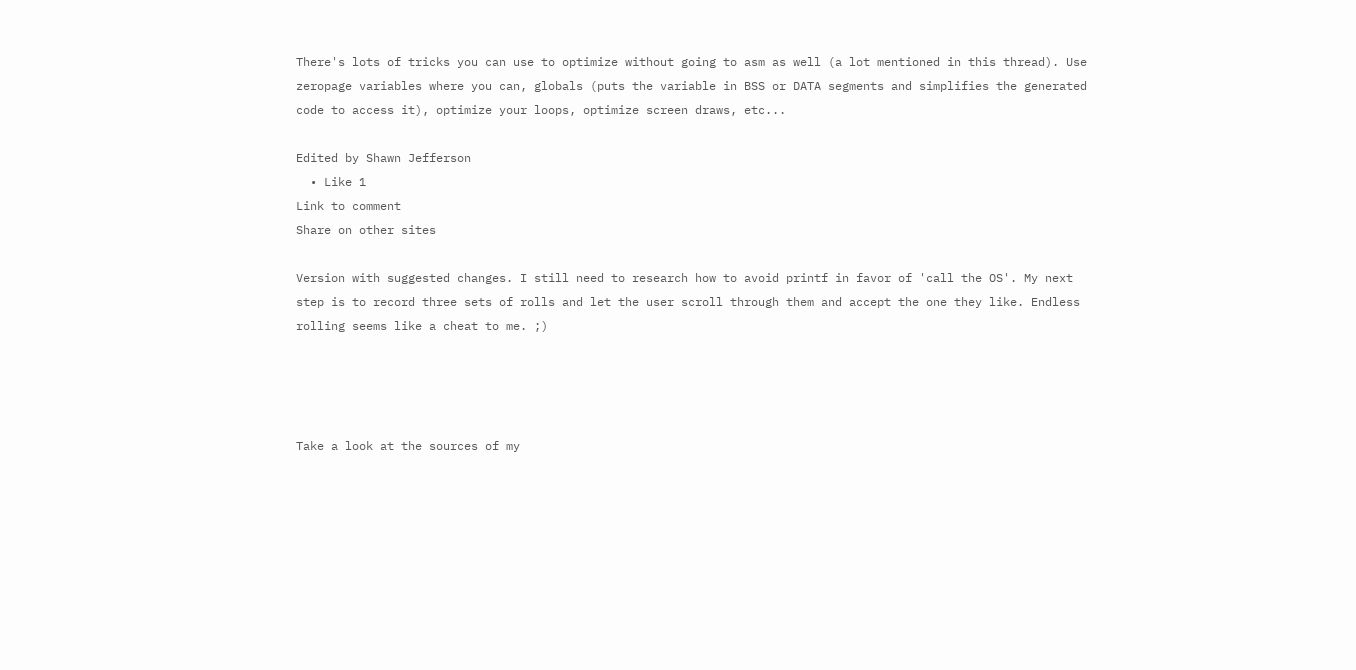There's lots of tricks you can use to optimize without going to asm as well (a lot mentioned in this thread). Use zeropage variables where you can, globals (puts the variable in BSS or DATA segments and simplifies the generated code to access it), optimize your loops, optimize screen draws, etc...

Edited by Shawn Jefferson
  • Like 1
Link to comment
Share on other sites

Version with suggested changes. I still need to research how to avoid printf in favor of 'call the OS'. My next step is to record three sets of rolls and let the user scroll through them and accept the one they like. Endless rolling seems like a cheat to me. ;)




Take a look at the sources of my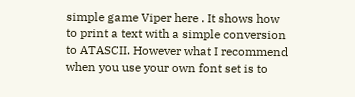simple game Viper here . It shows how to print a text with a simple conversion to ATASCII. However what I recommend when you use your own font set is to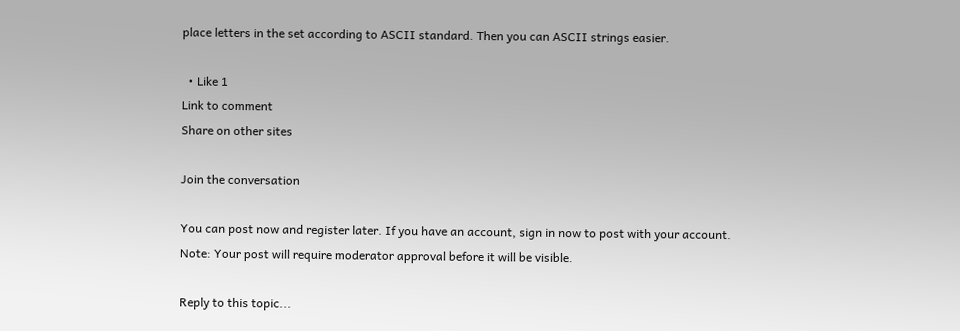place letters in the set according to ASCII standard. Then you can ASCII strings easier.

  • Like 1
Link to comment
Share on other sites

Join the conversation

You can post now and register later. If you have an account, sign in now to post with your account.
Note: Your post will require moderator approval before it will be visible.

Reply to this topic...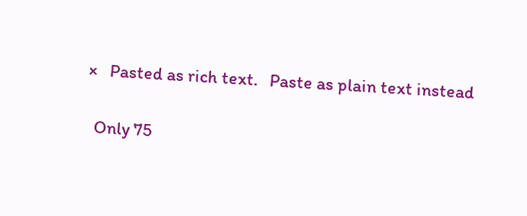×   Pasted as rich text.   Paste as plain text instead

  Only 75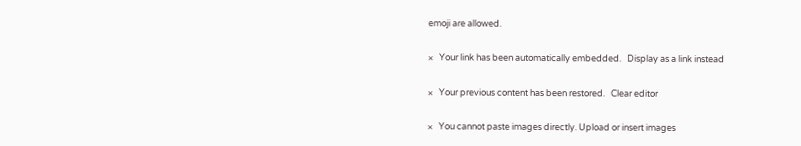emoji are allowed.

×   Your link has been automatically embedded.   Display as a link instead

×   Your previous content has been restored.   Clear editor

×   You cannot paste images directly. Upload or insert images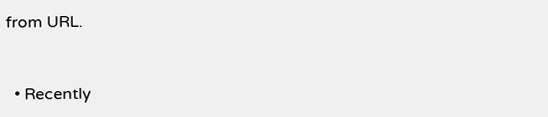from URL.


  • Recently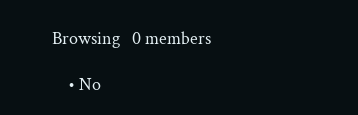Browsing   0 members

    • No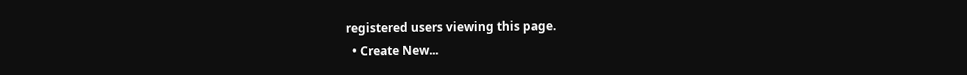registered users viewing this page.
  • Create New...